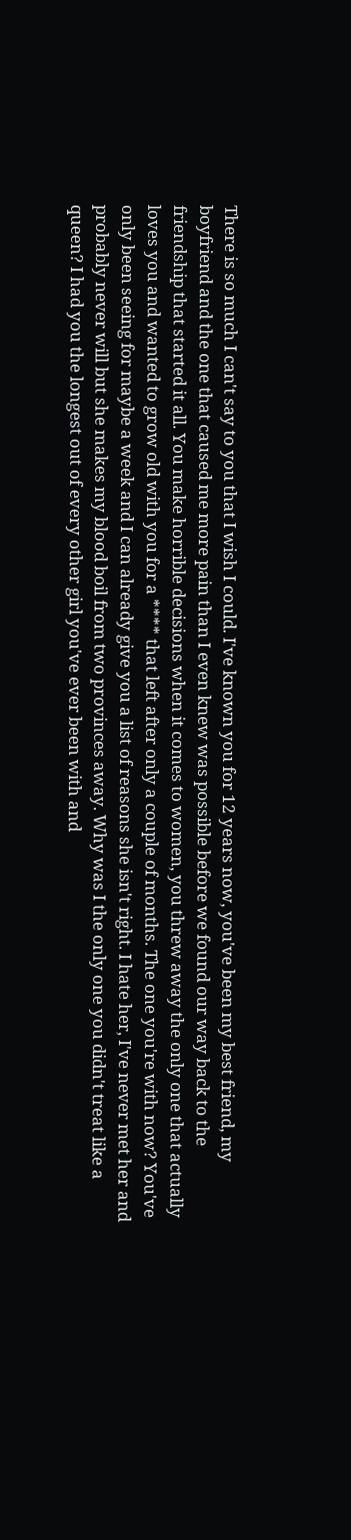There is so much I can't say to you that I wish I could. I've known you for 12 years now, you've been my best friend, my boyfriend and the one that caused me more pain than I even knew was possible before we found our way back to the friendship that started it all. You make horrible decisions when it comes to women, you threw away the only one that actually loves you and wanted to grow old with you for a **** that left after only a couple of months. The one you're with now? You've only been seeing for maybe a week and I can already give you a list of reasons she isn't right. I hate her, I've never met her and probably never will but she makes my blood boil from two provinces away. Why was I the only one you didn't treat like a queen? I had you the longest out of every other girl you've ever been with and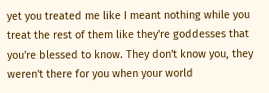yet you treated me like I meant nothing while you treat the rest of them like they're goddesses that you're blessed to know. They don't know you, they weren't there for you when your world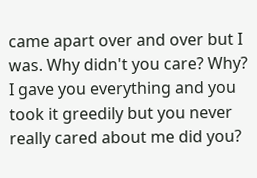came apart over and over but I was. Why didn't you care? Why? I gave you everything and you took it greedily but you never really cared about me did you?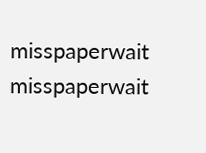misspaperwait misspaperwait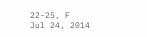22-25, F
Jul 24, 2014